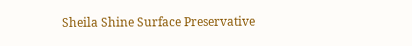Sheila Shine Surface Preservative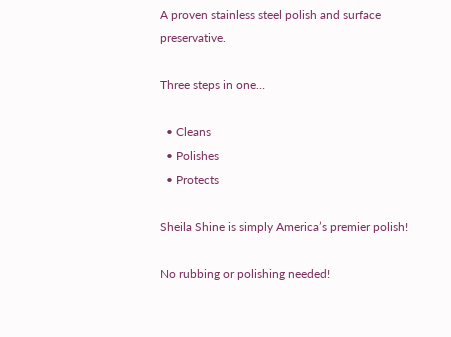A proven stainless steel polish and surface preservative.

Three steps in one…

  • Cleans
  • Polishes
  • Protects

Sheila Shine is simply America’s premier polish!

No rubbing or polishing needed!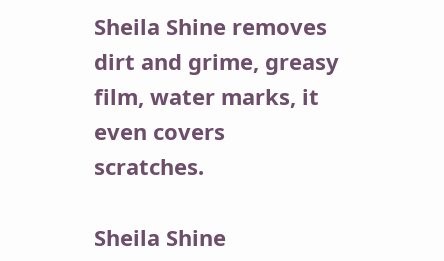Sheila Shine removes dirt and grime, greasy film, water marks, it even covers scratches.

Sheila Shine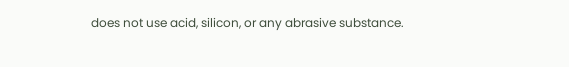does not use acid, silicon, or any abrasive substance.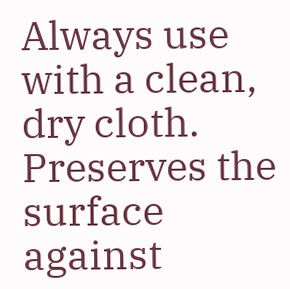Always use with a clean, dry cloth.
Preserves the surface against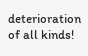deterioration of all kinds!